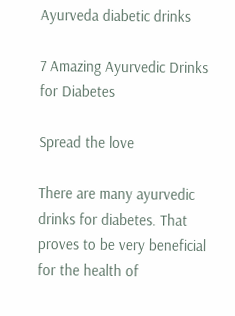Ayurveda diabetic drinks

7 Amazing Ayurvedic Drinks for Diabetes

Spread the love

There are many ayurvedic drinks for diabetes. That proves to be very beneficial for the health of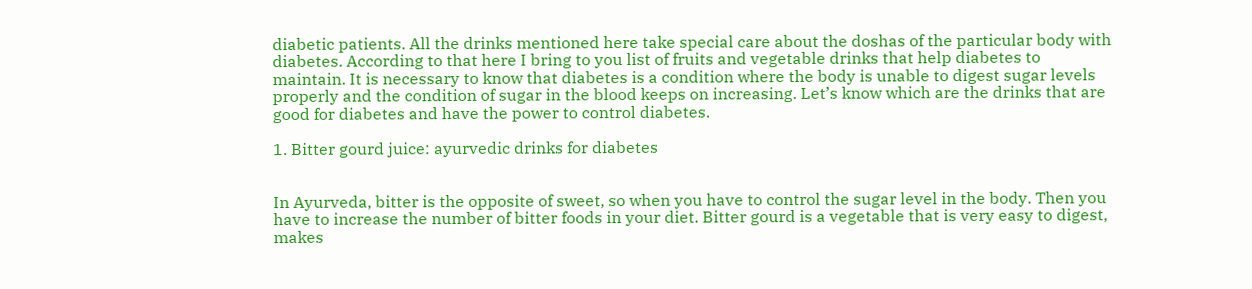diabetic patients. All the drinks mentioned here take special care about the doshas of the particular body with diabetes. According to that here I bring to you list of fruits and vegetable drinks that help diabetes to maintain. It is necessary to know that diabetes is a condition where the body is unable to digest sugar levels properly and the condition of sugar in the blood keeps on increasing. Let’s know which are the drinks that are good for diabetes and have the power to control diabetes.

1. Bitter gourd juice: ayurvedic drinks for diabetes


In Ayurveda, bitter is the opposite of sweet, so when you have to control the sugar level in the body. Then you have to increase the number of bitter foods in your diet. Bitter gourd is a vegetable that is very easy to digest, makes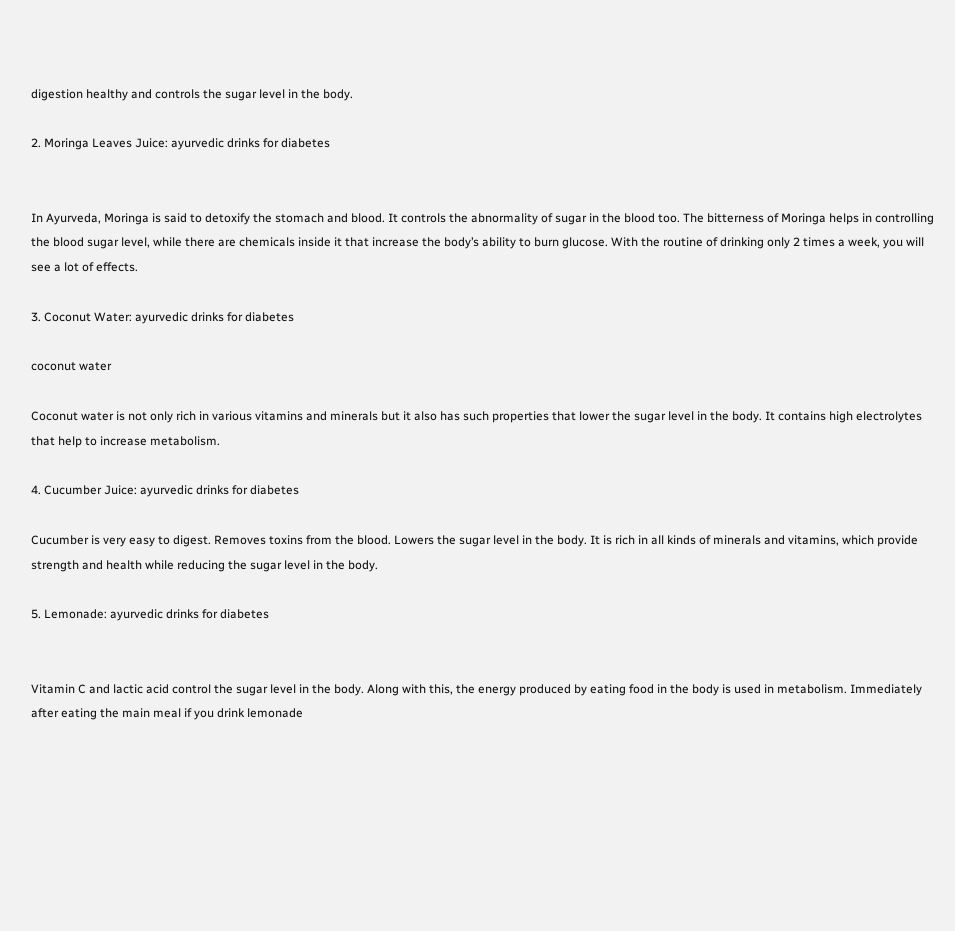digestion healthy and controls the sugar level in the body.

2. Moringa Leaves Juice: ayurvedic drinks for diabetes


In Ayurveda, Moringa is said to detoxify the stomach and blood. It controls the abnormality of sugar in the blood too. The bitterness of Moringa helps in controlling the blood sugar level, while there are chemicals inside it that increase the body’s ability to burn glucose. With the routine of drinking only 2 times a week, you will see a lot of effects.

3. Coconut Water: ayurvedic drinks for diabetes

coconut water

Coconut water is not only rich in various vitamins and minerals but it also has such properties that lower the sugar level in the body. It contains high electrolytes that help to increase metabolism.

4. Cucumber Juice: ayurvedic drinks for diabetes

Cucumber is very easy to digest. Removes toxins from the blood. Lowers the sugar level in the body. It is rich in all kinds of minerals and vitamins, which provide strength and health while reducing the sugar level in the body.

5. Lemonade: ayurvedic drinks for diabetes


Vitamin C and lactic acid control the sugar level in the body. Along with this, the energy produced by eating food in the body is used in metabolism. Immediately after eating the main meal if you drink lemonade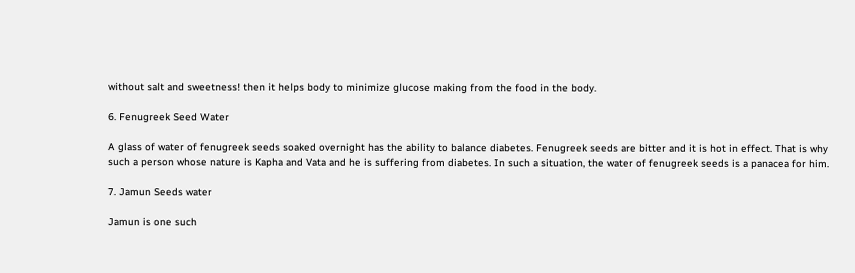without salt and sweetness! then it helps body to minimize glucose making from the food in the body.

6. Fenugreek Seed Water

A glass of water of fenugreek seeds soaked overnight has the ability to balance diabetes. Fenugreek seeds are bitter and it is hot in effect. That is why such a person whose nature is Kapha and Vata and he is suffering from diabetes. In such a situation, the water of fenugreek seeds is a panacea for him.

7. Jamun Seeds water

Jamun is one such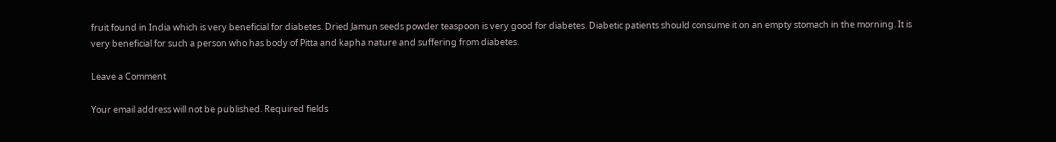fruit found in India which is very beneficial for diabetes. Dried Jamun seeds powder teaspoon is very good for diabetes. Diabetic patients should consume it on an empty stomach in the morning. It is very beneficial for such a person who has body of Pitta and kapha nature and suffering from diabetes.

Leave a Comment

Your email address will not be published. Required fields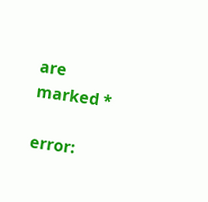are marked *

error: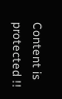Content is protected !!